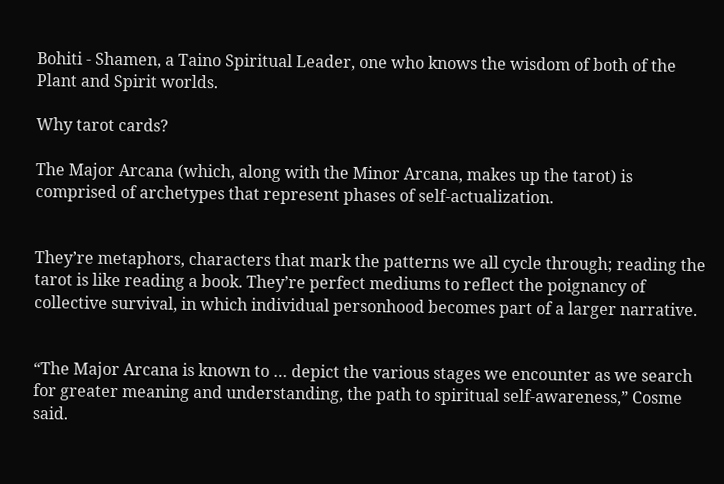Bohiti - Shamen, a Taino Spiritual Leader, one who knows the wisdom of both of the Plant and Spirit worlds.

Why tarot cards?

The Major Arcana (which, along with the Minor Arcana, makes up the tarot) is comprised of archetypes that represent phases of self-actualization.


They’re metaphors, characters that mark the patterns we all cycle through; reading the tarot is like reading a book. They’re perfect mediums to reflect the poignancy of collective survival, in which individual personhood becomes part of a larger narrative.


“The Major Arcana is known to … depict the various stages we encounter as we search for greater meaning and understanding, the path to spiritual self-awareness,” Cosme said.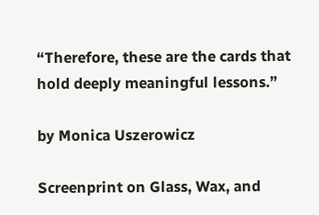“Therefore, these are the cards that hold deeply meaningful lessons.”

by Monica Uszerowicz

Screenprint on Glass, Wax, and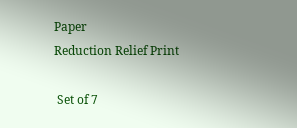Paper
Reduction Relief Print

 Set of 7